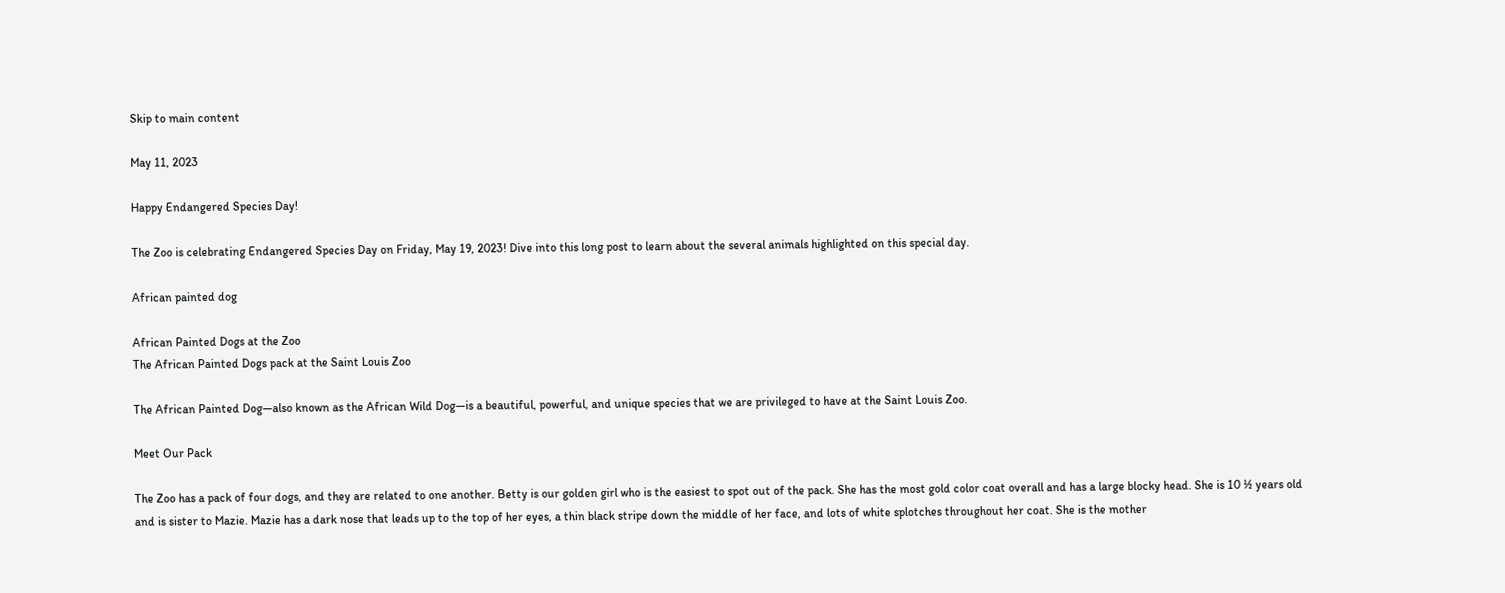Skip to main content

May 11, 2023

Happy Endangered Species Day!

The Zoo is celebrating Endangered Species Day on Friday, May 19, 2023! Dive into this long post to learn about the several animals highlighted on this special day.

African painted dog

African Painted Dogs at the Zoo
The African Painted Dogs pack at the Saint Louis Zoo

The African Painted Dog—also known as the African Wild Dog—is a beautiful, powerful, and unique species that we are privileged to have at the Saint Louis Zoo.

Meet Our Pack

The Zoo has a pack of four dogs, and they are related to one another. Betty is our golden girl who is the easiest to spot out of the pack. She has the most gold color coat overall and has a large blocky head. She is 10 ½ years old and is sister to Mazie. Mazie has a dark nose that leads up to the top of her eyes, a thin black stripe down the middle of her face, and lots of white splotches throughout her coat. She is the mother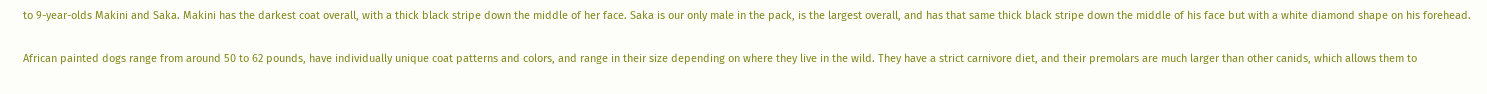to 9-year-olds Makini and Saka. Makini has the darkest coat overall, with a thick black stripe down the middle of her face. Saka is our only male in the pack, is the largest overall, and has that same thick black stripe down the middle of his face but with a white diamond shape on his forehead.

African painted dogs range from around 50 to 62 pounds, have individually unique coat patterns and colors, and range in their size depending on where they live in the wild. They have a strict carnivore diet, and their premolars are much larger than other canids, which allows them to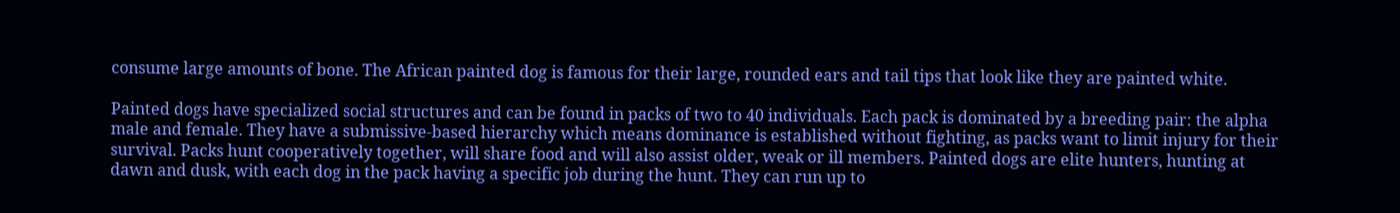consume large amounts of bone. The African painted dog is famous for their large, rounded ears and tail tips that look like they are painted white.

Painted dogs have specialized social structures and can be found in packs of two to 40 individuals. Each pack is dominated by a breeding pair: the alpha male and female. They have a submissive-based hierarchy which means dominance is established without fighting, as packs want to limit injury for their survival. Packs hunt cooperatively together, will share food and will also assist older, weak or ill members. Painted dogs are elite hunters, hunting at dawn and dusk, with each dog in the pack having a specific job during the hunt. They can run up to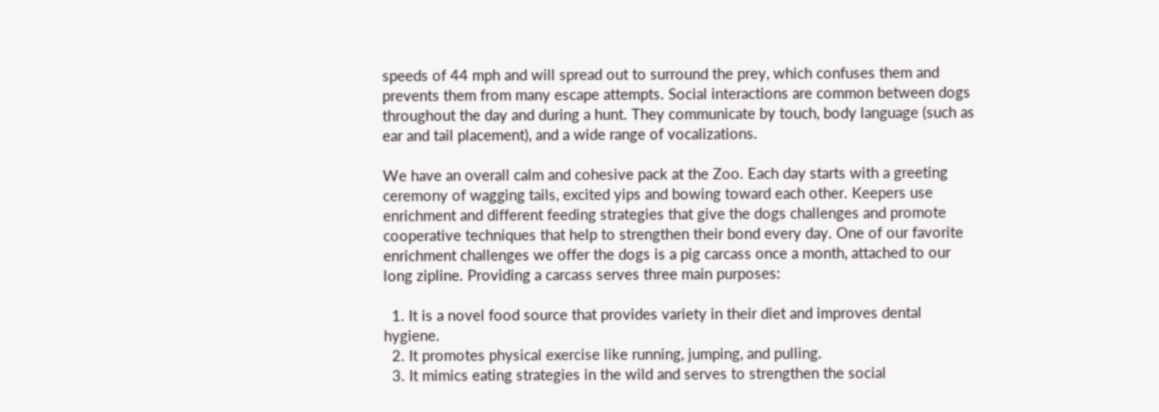speeds of 44 mph and will spread out to surround the prey, which confuses them and prevents them from many escape attempts. Social interactions are common between dogs throughout the day and during a hunt. They communicate by touch, body language (such as ear and tail placement), and a wide range of vocalizations.

We have an overall calm and cohesive pack at the Zoo. Each day starts with a greeting ceremony of wagging tails, excited yips and bowing toward each other. Keepers use enrichment and different feeding strategies that give the dogs challenges and promote cooperative techniques that help to strengthen their bond every day. One of our favorite enrichment challenges we offer the dogs is a pig carcass once a month, attached to our long zipline. Providing a carcass serves three main purposes:

  1. It is a novel food source that provides variety in their diet and improves dental hygiene.
  2. It promotes physical exercise like running, jumping, and pulling.
  3. It mimics eating strategies in the wild and serves to strengthen the social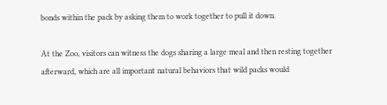bonds within the pack by asking them to work together to pull it down.

At the Zoo, visitors can witness the dogs sharing a large meal and then resting together afterward, which are all important natural behaviors that wild packs would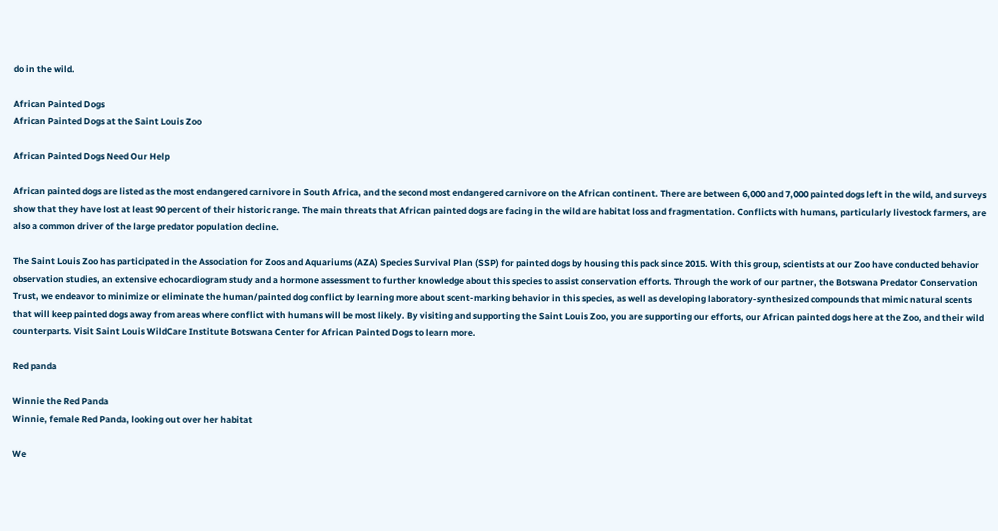do in the wild.

African Painted Dogs
African Painted Dogs at the Saint Louis Zoo

African Painted Dogs Need Our Help

African painted dogs are listed as the most endangered carnivore in South Africa, and the second most endangered carnivore on the African continent. There are between 6,000 and 7,000 painted dogs left in the wild, and surveys show that they have lost at least 90 percent of their historic range. The main threats that African painted dogs are facing in the wild are habitat loss and fragmentation. Conflicts with humans, particularly livestock farmers, are also a common driver of the large predator population decline.

The Saint Louis Zoo has participated in the Association for Zoos and Aquariums (AZA) Species Survival Plan (SSP) for painted dogs by housing this pack since 2015. With this group, scientists at our Zoo have conducted behavior observation studies, an extensive echocardiogram study and a hormone assessment to further knowledge about this species to assist conservation efforts. Through the work of our partner, the Botswana Predator Conservation Trust, we endeavor to minimize or eliminate the human/painted dog conflict by learning more about scent-marking behavior in this species, as well as developing laboratory-synthesized compounds that mimic natural scents that will keep painted dogs away from areas where conflict with humans will be most likely. By visiting and supporting the Saint Louis Zoo, you are supporting our efforts, our African painted dogs here at the Zoo, and their wild counterparts. Visit Saint Louis WildCare Institute Botswana Center for African Painted Dogs to learn more.

Red panda

Winnie the Red Panda
Winnie, female Red Panda, looking out over her habitat

We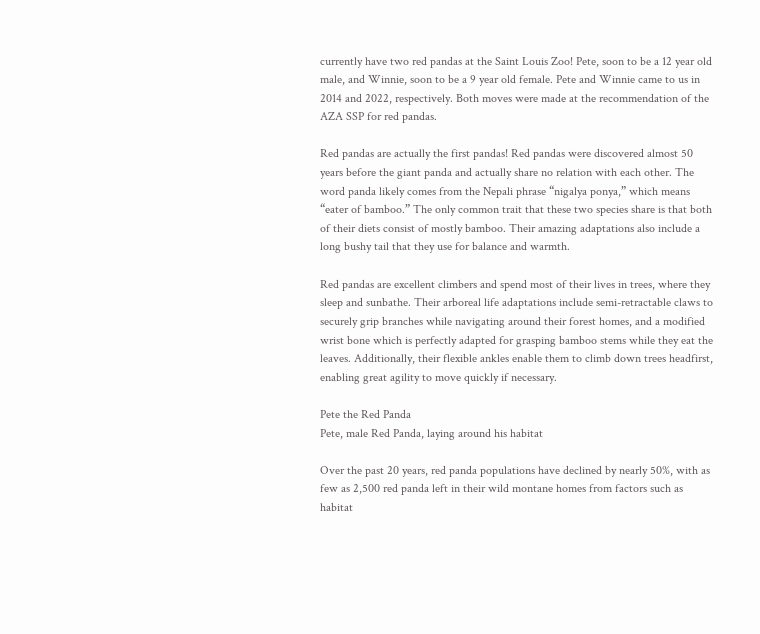currently have two red pandas at the Saint Louis Zoo! Pete, soon to be a 12 year old male, and Winnie, soon to be a 9 year old female. Pete and Winnie came to us in 2014 and 2022, respectively. Both moves were made at the recommendation of the AZA SSP for red pandas.

Red pandas are actually the first pandas! Red pandas were discovered almost 50 years before the giant panda and actually share no relation with each other. The word panda likely comes from the Nepali phrase “nigalya ponya,” which means “eater of bamboo.” The only common trait that these two species share is that both of their diets consist of mostly bamboo. Their amazing adaptations also include a long bushy tail that they use for balance and warmth.

Red pandas are excellent climbers and spend most of their lives in trees, where they sleep and sunbathe. Their arboreal life adaptations include semi-retractable claws to securely grip branches while navigating around their forest homes, and a modified wrist bone which is perfectly adapted for grasping bamboo stems while they eat the leaves. Additionally, their flexible ankles enable them to climb down trees headfirst, enabling great agility to move quickly if necessary.

Pete the Red Panda
Pete, male Red Panda, laying around his habitat

Over the past 20 years, red panda populations have declined by nearly 50%, with as few as 2,500 red panda left in their wild montane homes from factors such as habitat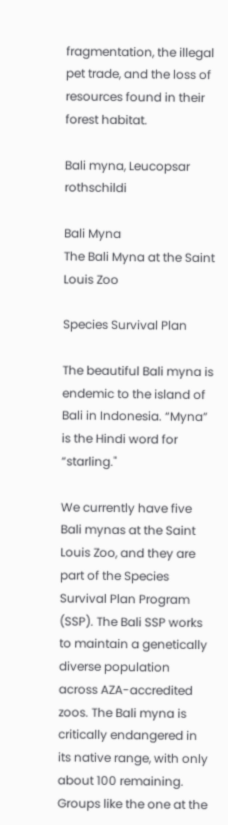fragmentation, the illegal pet trade, and the loss of resources found in their forest habitat.

Bali myna, Leucopsar rothschildi

Bali Myna
The Bali Myna at the Saint Louis Zoo

Species Survival Plan

The beautiful Bali myna is endemic to the island of Bali in Indonesia. “Myna” is the Hindi word for “starling."

We currently have five Bali mynas at the Saint Louis Zoo, and they are part of the Species Survival Plan Program (SSP). The Bali SSP works to maintain a genetically diverse population across AZA-accredited zoos. The Bali myna is critically endangered in its native range, with only about 100 remaining. Groups like the one at the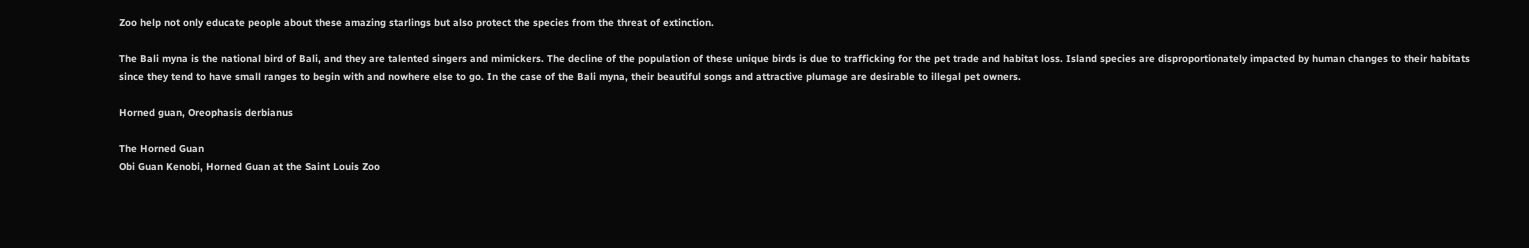Zoo help not only educate people about these amazing starlings but also protect the species from the threat of extinction.

The Bali myna is the national bird of Bali, and they are talented singers and mimickers. The decline of the population of these unique birds is due to trafficking for the pet trade and habitat loss. Island species are disproportionately impacted by human changes to their habitats since they tend to have small ranges to begin with and nowhere else to go. In the case of the Bali myna, their beautiful songs and attractive plumage are desirable to illegal pet owners.

Horned guan, Oreophasis derbianus

The Horned Guan
Obi Guan Kenobi, Horned Guan at the Saint Louis Zoo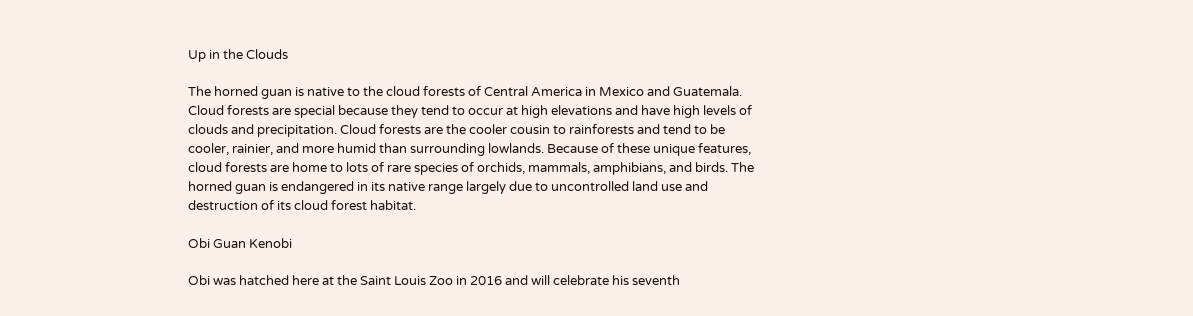Up in the Clouds

The horned guan is native to the cloud forests of Central America in Mexico and Guatemala. Cloud forests are special because they tend to occur at high elevations and have high levels of clouds and precipitation. Cloud forests are the cooler cousin to rainforests and tend to be cooler, rainier, and more humid than surrounding lowlands. Because of these unique features, cloud forests are home to lots of rare species of orchids, mammals, amphibians, and birds. The horned guan is endangered in its native range largely due to uncontrolled land use and destruction of its cloud forest habitat.

Obi Guan Kenobi

Obi was hatched here at the Saint Louis Zoo in 2016 and will celebrate his seventh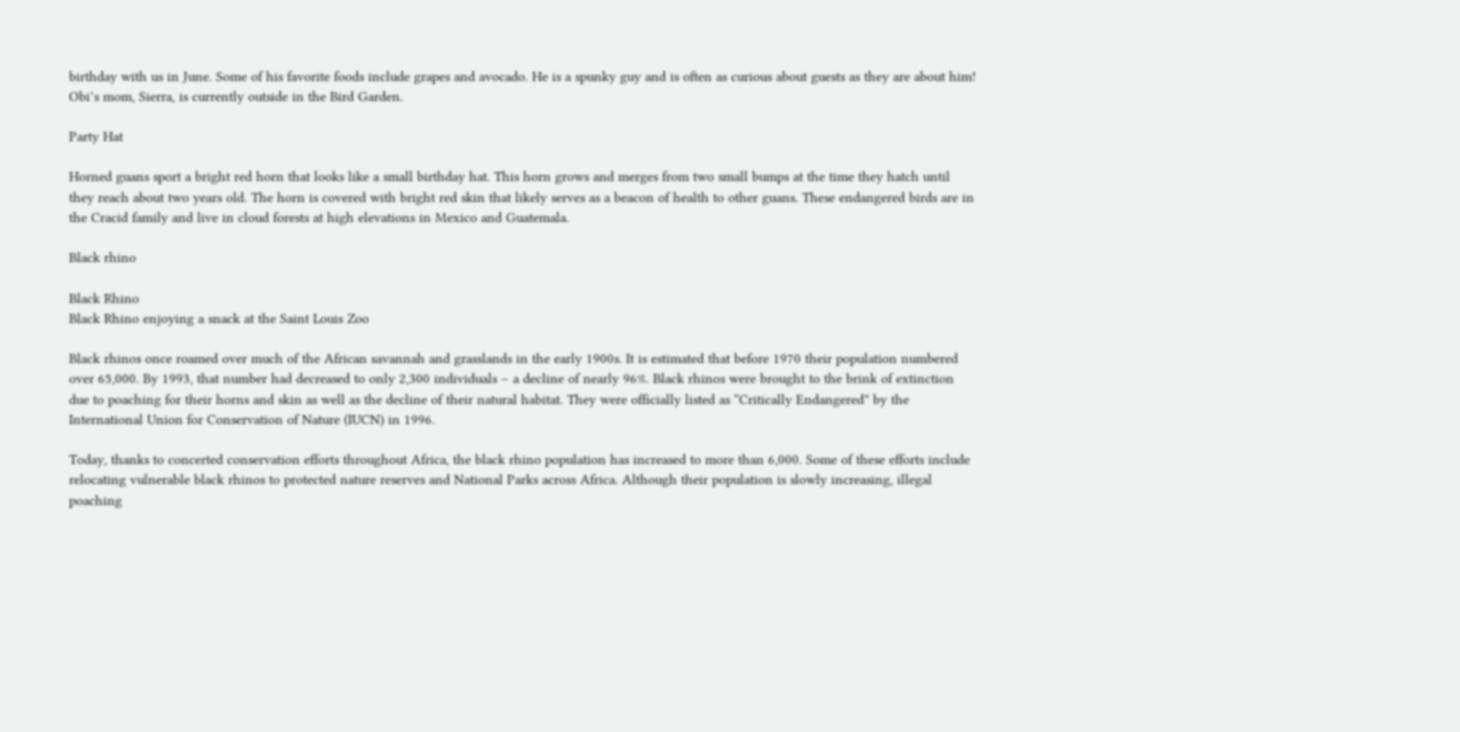birthday with us in June. Some of his favorite foods include grapes and avocado. He is a spunky guy and is often as curious about guests as they are about him! Obi’s mom, Sierra, is currently outside in the Bird Garden.

Party Hat

Horned guans sport a bright red horn that looks like a small birthday hat. This horn grows and merges from two small bumps at the time they hatch until they reach about two years old. The horn is covered with bright red skin that likely serves as a beacon of health to other guans. These endangered birds are in the Cracid family and live in cloud forests at high elevations in Mexico and Guatemala.

Black rhino

Black Rhino
Black Rhino enjoying a snack at the Saint Louis Zoo

Black rhinos once roamed over much of the African savannah and grasslands in the early 1900s. It is estimated that before 1970 their population numbered over 65,000. By 1993, that number had decreased to only 2,300 individuals – a decline of nearly 96%. Black rhinos were brought to the brink of extinction due to poaching for their horns and skin as well as the decline of their natural habitat. They were officially listed as “Critically Endangered” by the International Union for Conservation of Nature (IUCN) in 1996.

Today, thanks to concerted conservation efforts throughout Africa, the black rhino population has increased to more than 6,000. Some of these efforts include relocating vulnerable black rhinos to protected nature reserves and National Parks across Africa. Although their population is slowly increasing, illegal poaching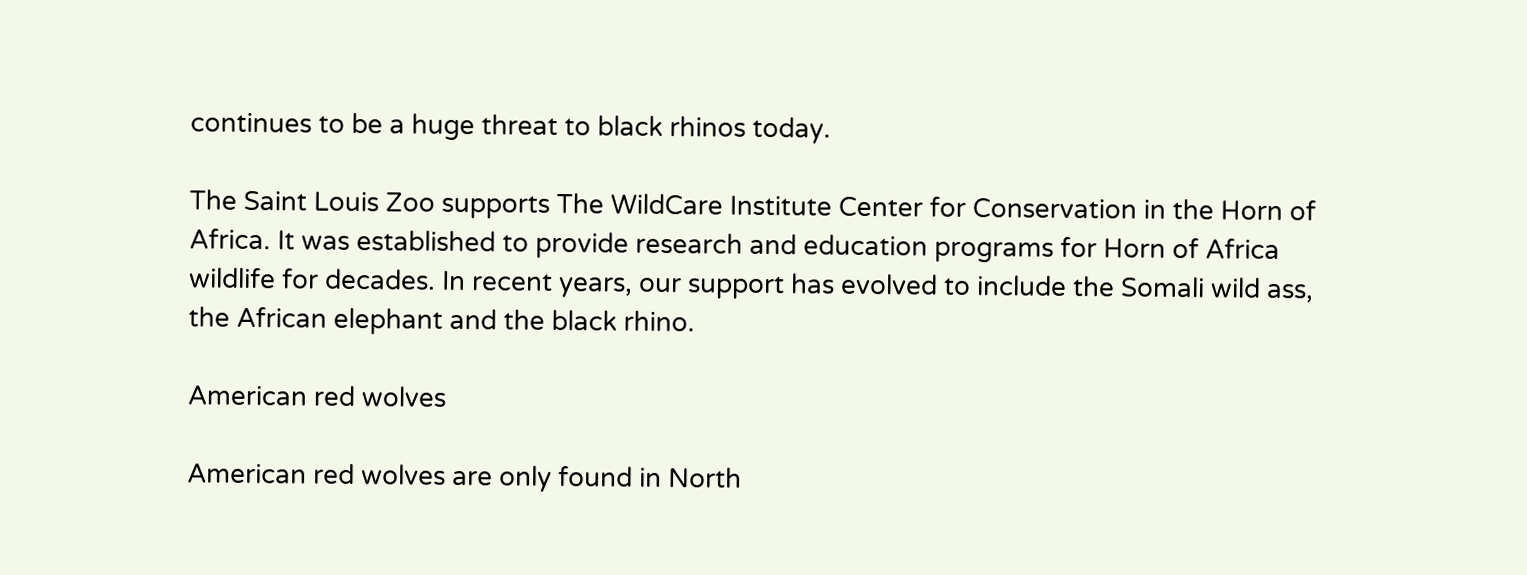continues to be a huge threat to black rhinos today.

The Saint Louis Zoo supports The WildCare Institute Center for Conservation in the Horn of Africa. It was established to provide research and education programs for Horn of Africa wildlife for decades. In recent years, our support has evolved to include the Somali wild ass, the African elephant and the black rhino.

American red wolves

American red wolves are only found in North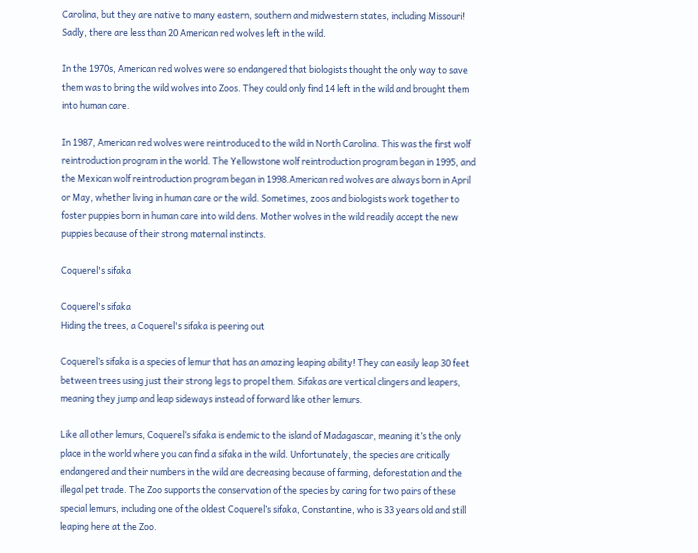Carolina, but they are native to many eastern, southern and midwestern states, including Missouri! Sadly, there are less than 20 American red wolves left in the wild.

In the 1970s, American red wolves were so endangered that biologists thought the only way to save them was to bring the wild wolves into Zoos. They could only find 14 left in the wild and brought them into human care.

In 1987, American red wolves were reintroduced to the wild in North Carolina. This was the first wolf reintroduction program in the world. The Yellowstone wolf reintroduction program began in 1995, and the Mexican wolf reintroduction program began in 1998.American red wolves are always born in April or May, whether living in human care or the wild. Sometimes, zoos and biologists work together to foster puppies born in human care into wild dens. Mother wolves in the wild readily accept the new puppies because of their strong maternal instincts.

Coquerel's sifaka

Coquerel's sifaka
Hiding the trees, a Coquerel's sifaka is peering out

Coquerel’s sifaka is a species of lemur that has an amazing leaping ability! They can easily leap 30 feet between trees using just their strong legs to propel them. Sifakas are vertical clingers and leapers, meaning they jump and leap sideways instead of forward like other lemurs.

Like all other lemurs, Coquerel’s sifaka is endemic to the island of Madagascar, meaning it’s the only place in the world where you can find a sifaka in the wild. Unfortunately, the species are critically endangered and their numbers in the wild are decreasing because of farming, deforestation and the illegal pet trade. The Zoo supports the conservation of the species by caring for two pairs of these special lemurs, including one of the oldest Coquerel’s sifaka, Constantine, who is 33 years old and still leaping here at the Zoo.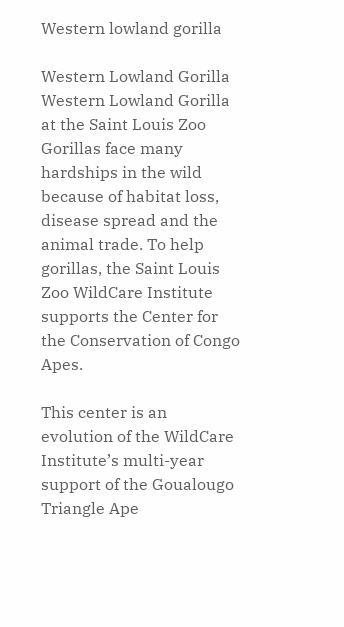Western lowland gorilla

Western Lowland Gorilla
Western Lowland Gorilla at the Saint Louis Zoo
Gorillas face many hardships in the wild because of habitat loss, disease spread and the animal trade. To help gorillas, the Saint Louis Zoo WildCare Institute supports the Center for the Conservation of Congo Apes.

This center is an evolution of the WildCare Institute’s multi-year support of the Goualougo Triangle Ape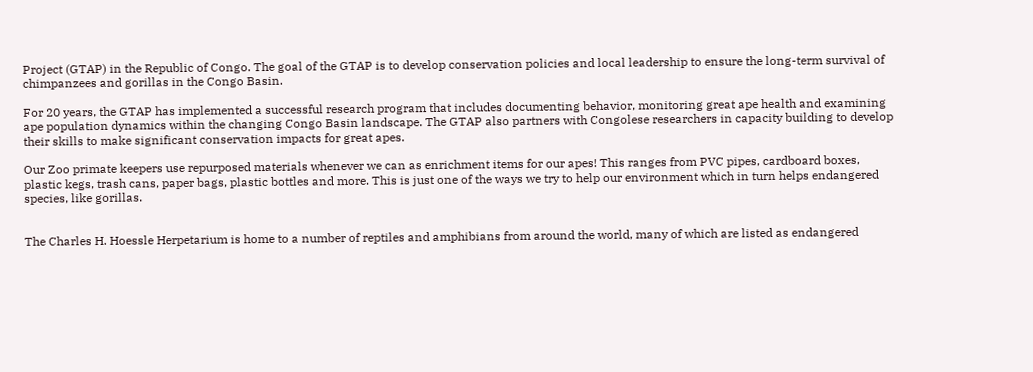Project (GTAP) in the Republic of Congo. The goal of the GTAP is to develop conservation policies and local leadership to ensure the long-term survival of chimpanzees and gorillas in the Congo Basin.

For 20 years, the GTAP has implemented a successful research program that includes documenting behavior, monitoring great ape health and examining ape population dynamics within the changing Congo Basin landscape. The GTAP also partners with Congolese researchers in capacity building to develop their skills to make significant conservation impacts for great apes.

Our Zoo primate keepers use repurposed materials whenever we can as enrichment items for our apes! This ranges from PVC pipes, cardboard boxes, plastic kegs, trash cans, paper bags, plastic bottles and more. This is just one of the ways we try to help our environment which in turn helps endangered species, like gorillas.


The Charles H. Hoessle Herpetarium is home to a number of reptiles and amphibians from around the world, many of which are listed as endangered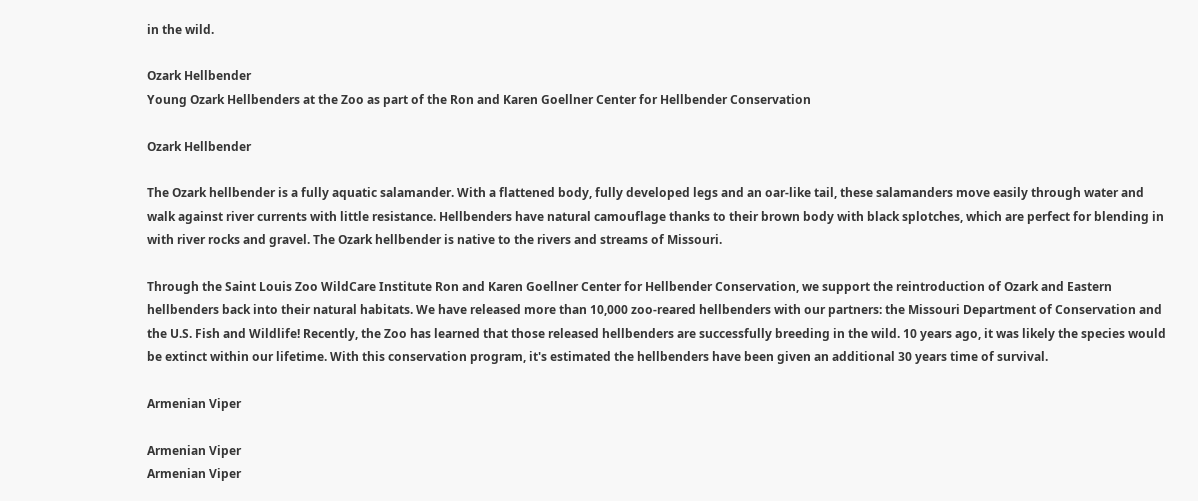in the wild.

Ozark Hellbender
Young Ozark Hellbenders at the Zoo as part of the Ron and Karen Goellner Center for Hellbender Conservation

Ozark Hellbender

The Ozark hellbender is a fully aquatic salamander. With a flattened body, fully developed legs and an oar-like tail, these salamanders move easily through water and walk against river currents with little resistance. Hellbenders have natural camouflage thanks to their brown body with black splotches, which are perfect for blending in with river rocks and gravel. The Ozark hellbender is native to the rivers and streams of Missouri.

Through the Saint Louis Zoo WildCare Institute Ron and Karen Goellner Center for Hellbender Conservation, we support the reintroduction of Ozark and Eastern hellbenders back into their natural habitats. We have released more than 10,000 zoo-reared hellbenders with our partners: the Missouri Department of Conservation and the U.S. Fish and Wildlife! Recently, the Zoo has learned that those released hellbenders are successfully breeding in the wild. 10 years ago, it was likely the species would be extinct within our lifetime. With this conservation program, it's estimated the hellbenders have been given an additional 30 years time of survival.

Armenian Viper

Armenian Viper
Armenian Viper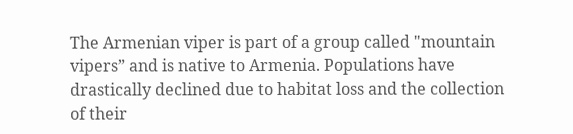The Armenian viper is part of a group called "mountain vipers” and is native to Armenia. Populations have drastically declined due to habitat loss and the collection of their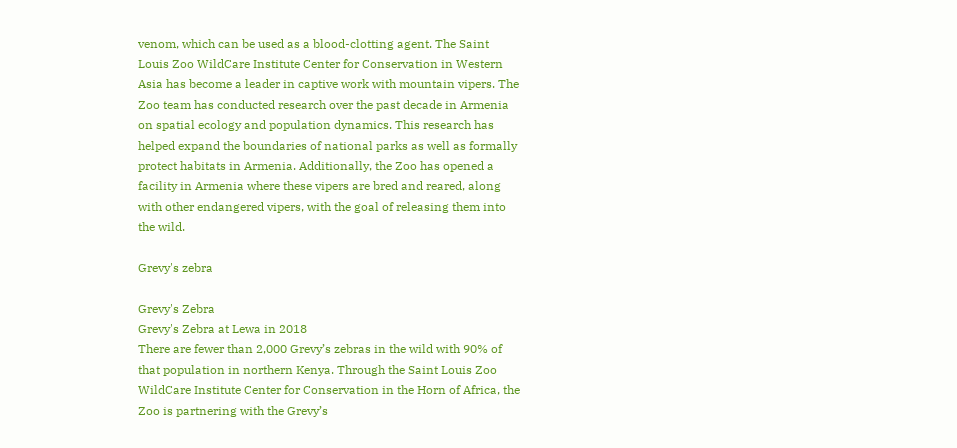venom, which can be used as a blood-clotting agent. The Saint Louis Zoo WildCare Institute Center for Conservation in Western Asia has become a leader in captive work with mountain vipers. The Zoo team has conducted research over the past decade in Armenia on spatial ecology and population dynamics. This research has helped expand the boundaries of national parks as well as formally protect habitats in Armenia. Additionally, the Zoo has opened a facility in Armenia where these vipers are bred and reared, along with other endangered vipers, with the goal of releasing them into the wild.

Grevy's zebra

Grevy's Zebra
Grevy's Zebra at Lewa in 2018
There are fewer than 2,000 Grevy’s zebras in the wild with 90% of that population in northern Kenya. Through the Saint Louis Zoo WildCare Institute Center for Conservation in the Horn of Africa, the Zoo is partnering with the Grevy’s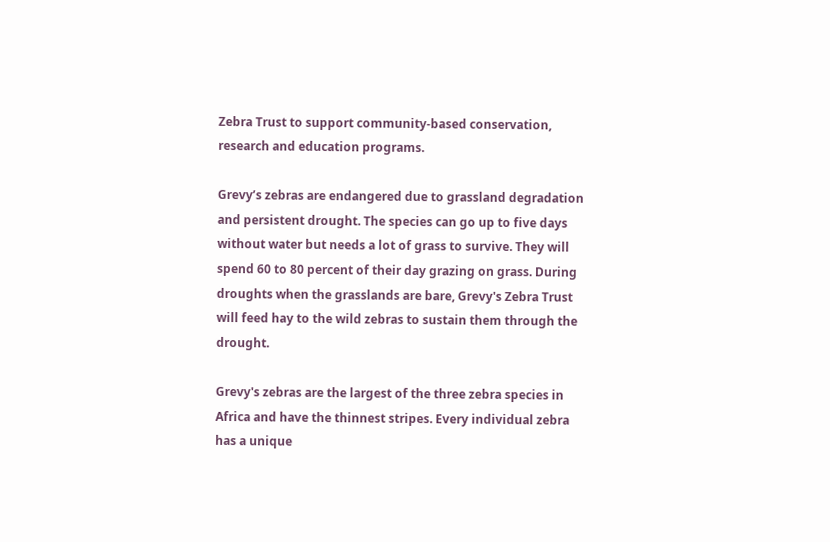Zebra Trust to support community-based conservation, research and education programs.

Grevy’s zebras are endangered due to grassland degradation and persistent drought. The species can go up to five days without water but needs a lot of grass to survive. They will spend 60 to 80 percent of their day grazing on grass. During droughts when the grasslands are bare, Grevy's Zebra Trust will feed hay to the wild zebras to sustain them through the drought.

Grevy's zebras are the largest of the three zebra species in Africa and have the thinnest stripes. Every individual zebra has a unique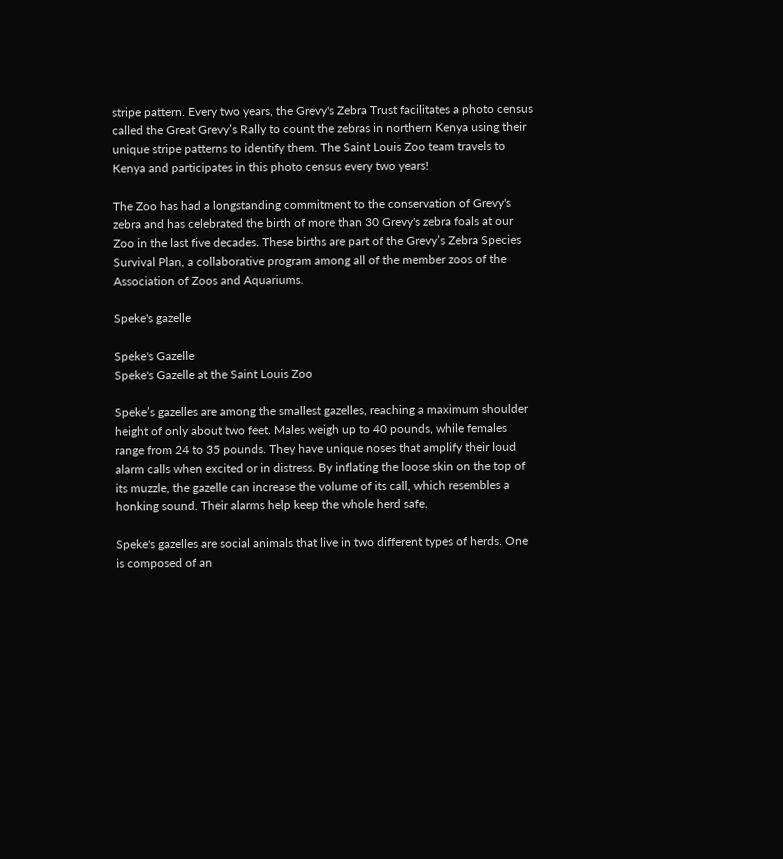stripe pattern. Every two years, the Grevy's Zebra Trust facilitates a photo census called the Great Grevy’s Rally to count the zebras in northern Kenya using their unique stripe patterns to identify them. The Saint Louis Zoo team travels to Kenya and participates in this photo census every two years!

The Zoo has had a longstanding commitment to the conservation of Grevy's zebra and has celebrated the birth of more than 30 Grevy's zebra foals at our Zoo in the last five decades. These births are part of the Grevy’s Zebra Species Survival Plan, a collaborative program among all of the member zoos of the Association of Zoos and Aquariums.

Speke's gazelle

Speke's Gazelle
Speke's Gazelle at the Saint Louis Zoo

Speke’s gazelles are among the smallest gazelles, reaching a maximum shoulder height of only about two feet. Males weigh up to 40 pounds, while females range from 24 to 35 pounds. They have unique noses that amplify their loud alarm calls when excited or in distress. By inflating the loose skin on the top of its muzzle, the gazelle can increase the volume of its call, which resembles a honking sound. Their alarms help keep the whole herd safe.

Speke's gazelles are social animals that live in two different types of herds. One is composed of an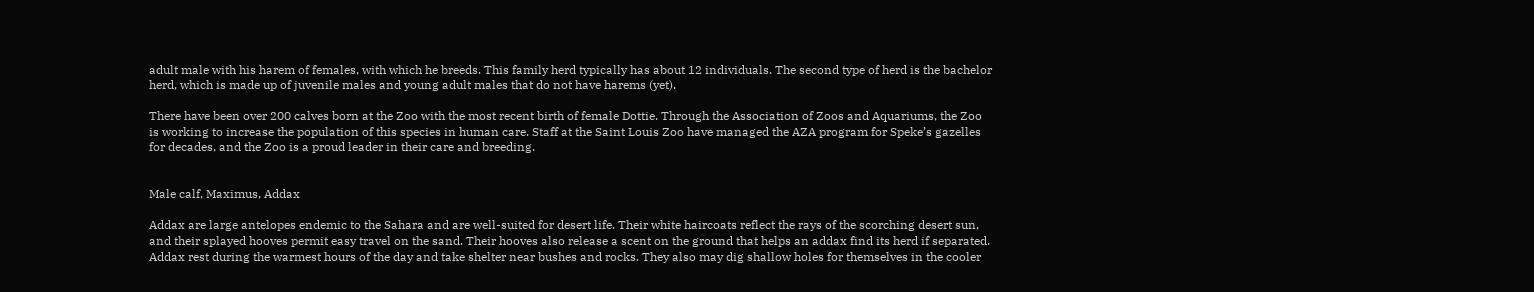adult male with his harem of females, with which he breeds. This family herd typically has about 12 individuals. The second type of herd is the bachelor herd, which is made up of juvenile males and young adult males that do not have harems (yet).

There have been over 200 calves born at the Zoo with the most recent birth of female Dottie. Through the Association of Zoos and Aquariums, the Zoo is working to increase the population of this species in human care. Staff at the Saint Louis Zoo have managed the AZA program for Speke’s gazelles for decades, and the Zoo is a proud leader in their care and breeding.


Male calf, Maximus, Addax

Addax are large antelopes endemic to the Sahara and are well-suited for desert life. Their white haircoats reflect the rays of the scorching desert sun, and their splayed hooves permit easy travel on the sand. Their hooves also release a scent on the ground that helps an addax find its herd if separated. Addax rest during the warmest hours of the day and take shelter near bushes and rocks. They also may dig shallow holes for themselves in the cooler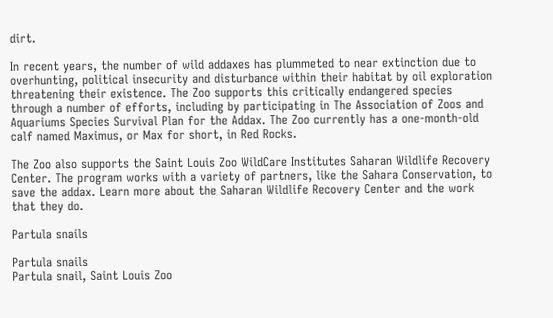dirt.

In recent years, the number of wild addaxes has plummeted to near extinction due to overhunting, political insecurity and disturbance within their habitat by oil exploration threatening their existence. The Zoo supports this critically endangered species through a number of efforts, including by participating in The Association of Zoos and Aquariums Species Survival Plan for the Addax. The Zoo currently has a one-month-old calf named Maximus, or Max for short, in Red Rocks.

The Zoo also supports the Saint Louis Zoo WildCare Institutes Saharan Wildlife Recovery Center. The program works with a variety of partners, like the Sahara Conservation, to save the addax. Learn more about the Saharan Wildlife Recovery Center and the work that they do.

Partula snails

Partula snails
Partula snail, Saint Louis Zoo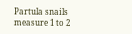Partula snails measure 1 to 2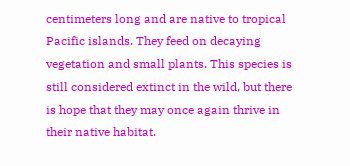centimeters long and are native to tropical Pacific islands. They feed on decaying vegetation and small plants. This species is still considered extinct in the wild, but there is hope that they may once again thrive in their native habitat.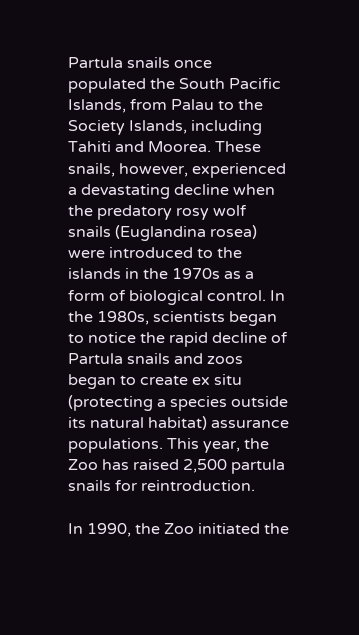Partula snails once populated the South Pacific Islands, from Palau to the Society Islands, including Tahiti and Moorea. These snails, however, experienced a devastating decline when the predatory rosy wolf snails (Euglandina rosea) were introduced to the islands in the 1970s as a form of biological control. In the 1980s, scientists began to notice the rapid decline of Partula snails and zoos began to create ex situ (protecting a species outside its natural habitat) assurance populations. This year, the Zoo has raised 2,500 partula snails for reintroduction.

In 1990, the Zoo initiated the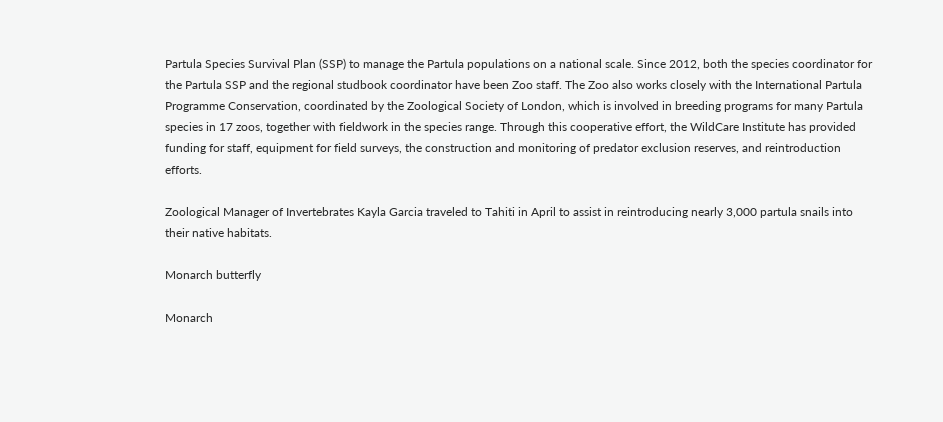Partula Species Survival Plan (SSP) to manage the Partula populations on a national scale. Since 2012, both the species coordinator for the Partula SSP and the regional studbook coordinator have been Zoo staff. The Zoo also works closely with the International Partula Programme Conservation, coordinated by the Zoological Society of London, which is involved in breeding programs for many Partula species in 17 zoos, together with fieldwork in the species range. Through this cooperative effort, the WildCare Institute has provided funding for staff, equipment for field surveys, the construction and monitoring of predator exclusion reserves, and reintroduction efforts.

Zoological Manager of Invertebrates Kayla Garcia traveled to Tahiti in April to assist in reintroducing nearly 3,000 partula snails into their native habitats.

Monarch butterfly

Monarch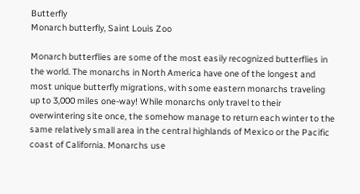Butterfly
Monarch butterfly, Saint Louis Zoo

Monarch butterflies are some of the most easily recognized butterflies in the world. The monarchs in North America have one of the longest and most unique butterfly migrations, with some eastern monarchs traveling up to 3,000 miles one-way! While monarchs only travel to their overwintering site once, the somehow manage to return each winter to the same relatively small area in the central highlands of Mexico or the Pacific coast of California. Monarchs use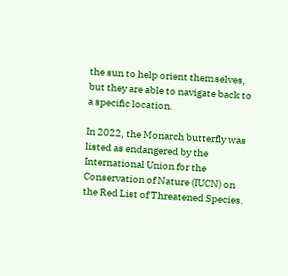the sun to help orient themselves, but they are able to navigate back to a specific location.

In 2022, the Monarch butterfly was listed as endangered by the International Union for the Conservation of Nature (IUCN) on the Red List of Threatened Species.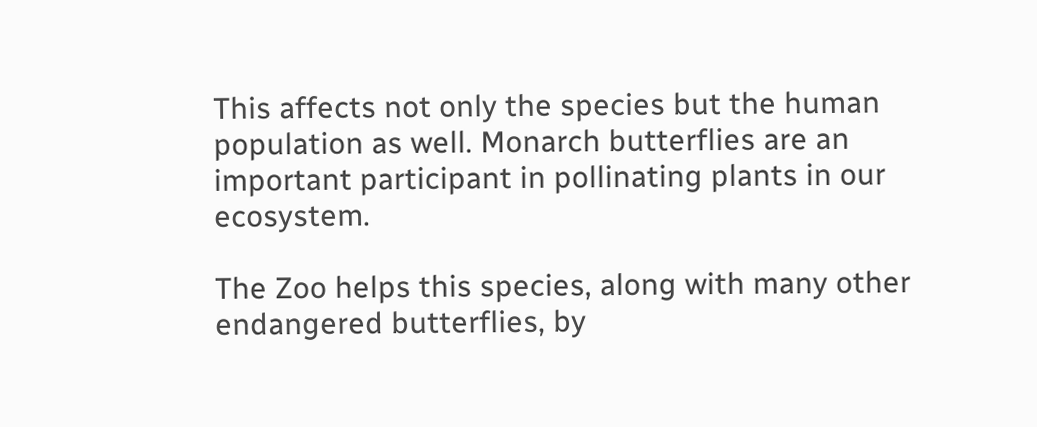This affects not only the species but the human population as well. Monarch butterflies are an important participant in pollinating plants in our ecosystem.

The Zoo helps this species, along with many other endangered butterflies, by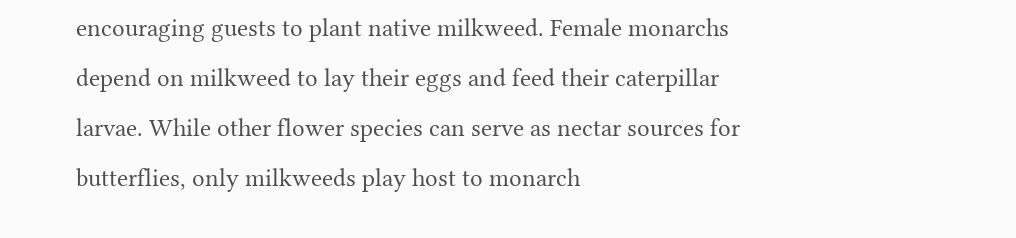encouraging guests to plant native milkweed. Female monarchs depend on milkweed to lay their eggs and feed their caterpillar larvae. While other flower species can serve as nectar sources for butterflies, only milkweeds play host to monarch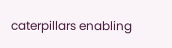caterpillars enabling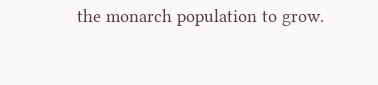the monarch population to grow.